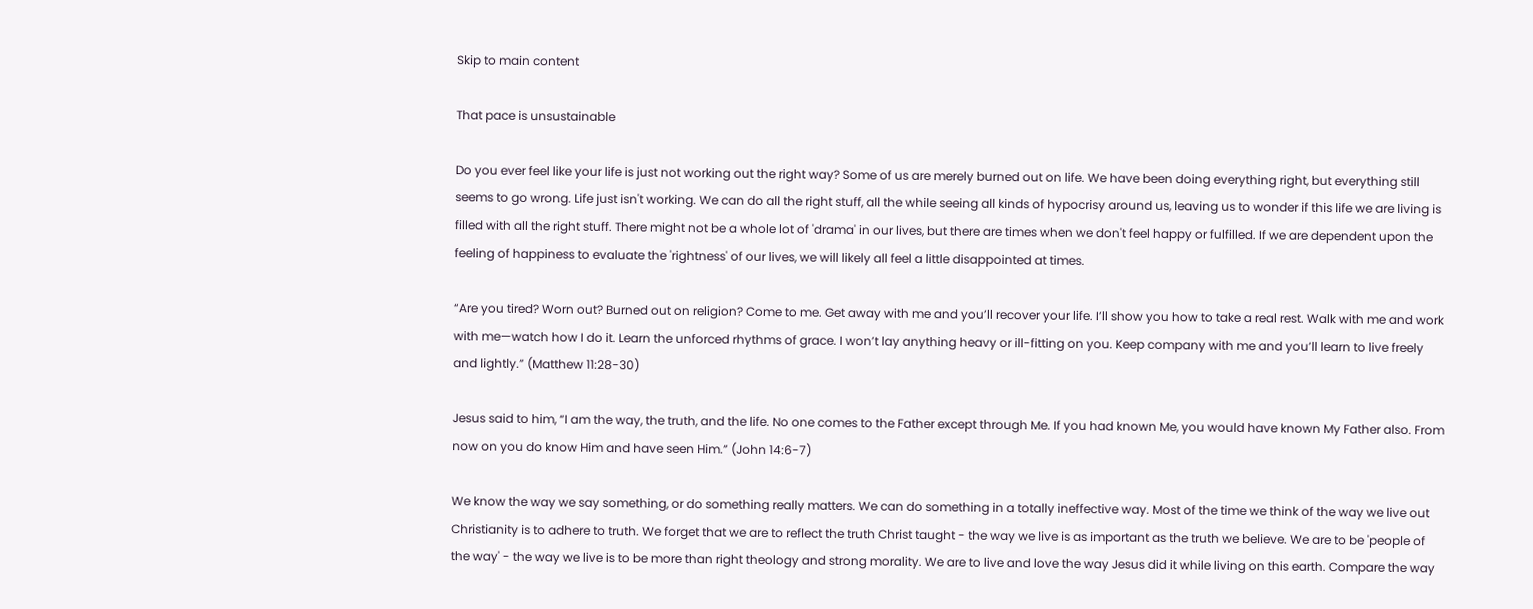Skip to main content

That pace is unsustainable

Do you ever feel like your life is just not working out the right way? Some of us are merely burned out on life. We have been doing everything right, but everything still seems to go wrong. Life just isn't working. We can do all the right stuff, all the while seeing all kinds of hypocrisy around us, leaving us to wonder if this life we are living is filled with all the right stuff. There might not be a whole lot of 'drama' in our lives, but there are times when we don't feel happy or fulfilled. If we are dependent upon the feeling of happiness to evaluate the 'rightness' of our lives, we will likely all feel a little disappointed at times.

“Are you tired? Worn out? Burned out on religion? Come to me. Get away with me and you’ll recover your life. I’ll show you how to take a real rest. Walk with me and work with me—watch how I do it. Learn the unforced rhythms of grace. I won’t lay anything heavy or ill-fitting on you. Keep company with me and you’ll learn to live freely and lightly.” (Matthew 11:28-30)

Jesus said to him, “I am the way, the truth, and the life. No one comes to the Father except through Me. If you had known Me, you would have known My Father also. From now on you do know Him and have seen Him.” (John 14:6-7)

We know the way we say something, or do something really matters. We can do something in a totally ineffective way. Most of the time we think of the way we live out Christianity is to adhere to truth. We forget that we are to reflect the truth Christ taught - the way we live is as important as the truth we believe. We are to be 'people of the way' - the way we live is to be more than right theology and strong morality. We are to live and love the way Jesus did it while living on this earth. Compare the way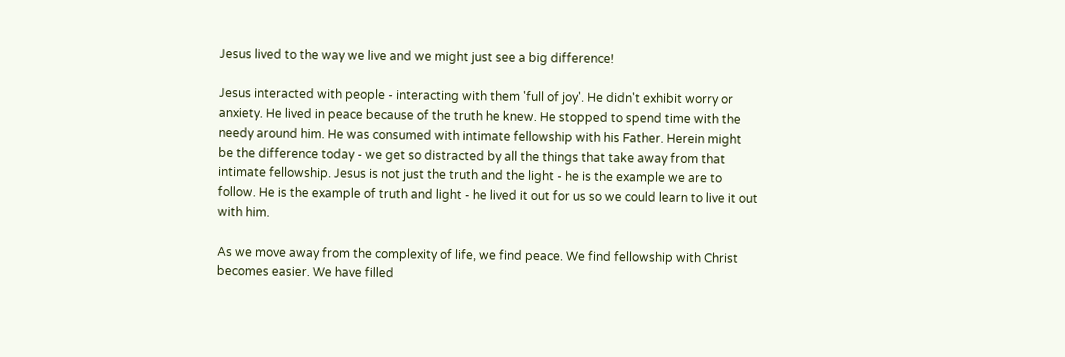Jesus lived to the way we live and we might just see a big difference!

Jesus interacted with people - interacting with them 'full of joy'. He didn't exhibit worry or anxiety. He lived in peace because of the truth he knew. He stopped to spend time with the needy around him. He was consumed with intimate fellowship with his Father. Herein might be the difference today - we get so distracted by all the things that take away from that intimate fellowship. Jesus is not just the truth and the light - he is the example we are to follow. He is the example of truth and light - he lived it out for us so we could learn to live it out with him.

As we move away from the complexity of life, we find peace. We find fellowship with Christ becomes easier. We have filled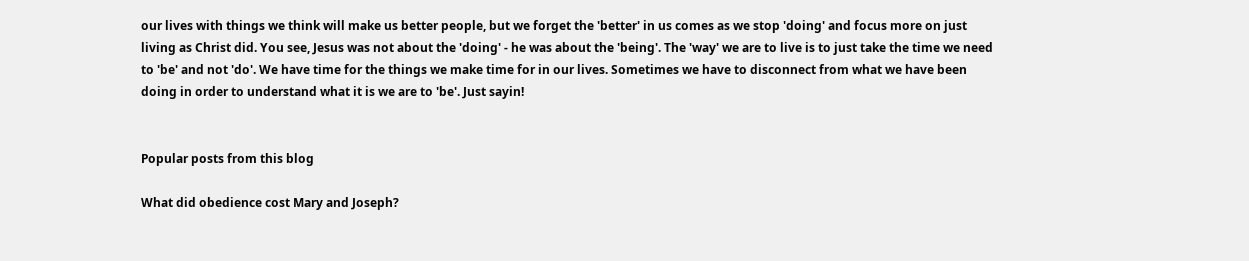our lives with things we think will make us better people, but we forget the 'better' in us comes as we stop 'doing' and focus more on just living as Christ did. You see, Jesus was not about the 'doing' - he was about the 'being'. The 'way' we are to live is to just take the time we need to 'be' and not 'do'. We have time for the things we make time for in our lives. Sometimes we have to disconnect from what we have been doing in order to understand what it is we are to 'be'. Just sayin!


Popular posts from this blog

What did obedience cost Mary and Joseph?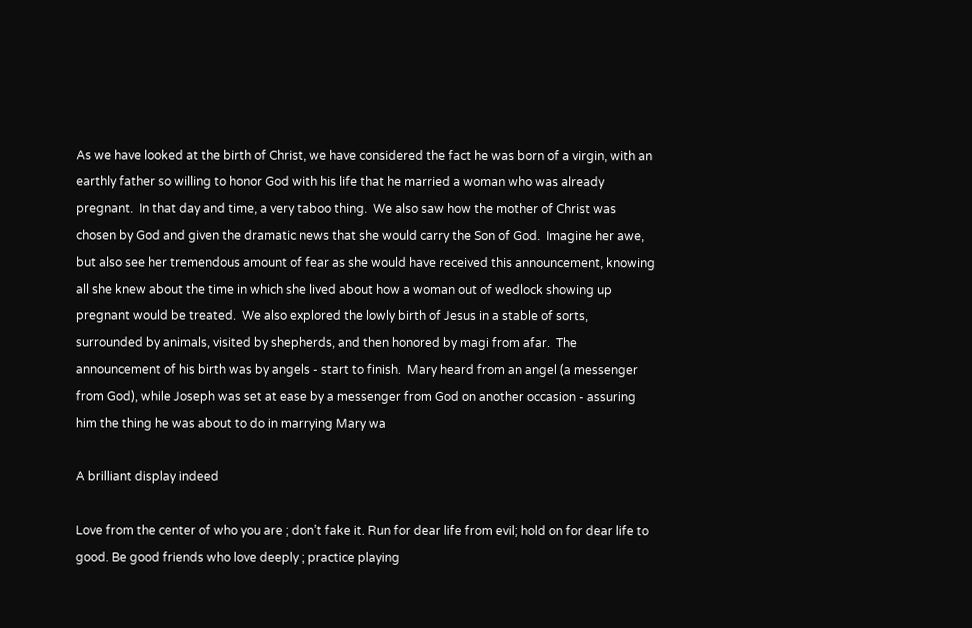As we have looked at the birth of Christ, we have considered the fact he was born of a virgin, with an earthly father so willing to honor God with his life that he married a woman who was already pregnant.  In that day and time, a very taboo thing.  We also saw how the mother of Christ was chosen by God and given the dramatic news that she would carry the Son of God.  Imagine her awe, but also see her tremendous amount of fear as she would have received this announcement, knowing all she knew about the time in which she lived about how a woman out of wedlock showing up pregnant would be treated.  We also explored the lowly birth of Jesus in a stable of sorts, surrounded by animals, visited by shepherds, and then honored by magi from afar.  The announcement of his birth was by angels - start to finish.  Mary heard from an angel (a messenger from God), while Joseph was set at ease by a messenger from God on another occasion - assuring him the thing he was about to do in marrying Mary wa

A brilliant display indeed

Love from the center of who you are ; don’t fake it. Run for dear life from evil; hold on for dear life to good. Be good friends who love deeply ; practice playing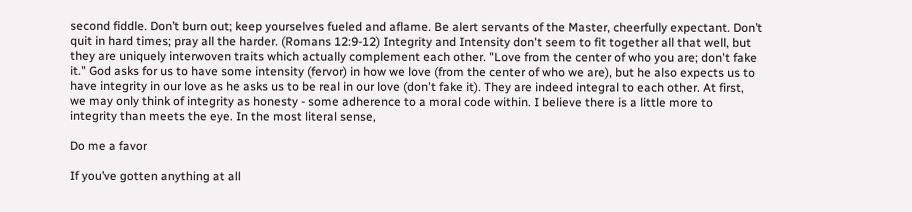second fiddle. Don’t burn out; keep yourselves fueled and aflame. Be alert servants of the Master, cheerfully expectant. Don’t quit in hard times; pray all the harder. (Romans 12:9-12) Integrity and Intensity don't seem to fit together all that well, but they are uniquely interwoven traits which actually complement each other. "Love from the center of who you are; don't fake it." God asks for us to have some intensity (fervor) in how we love (from the center of who we are), but he also expects us to have integrity in our love as he asks us to be real in our love (don't fake it). They are indeed integral to each other. At first, we may only think of integrity as honesty - some adherence to a moral code within. I believe there is a little more to integrity than meets the eye. In the most literal sense,

Do me a favor

If you’ve gotten anything at all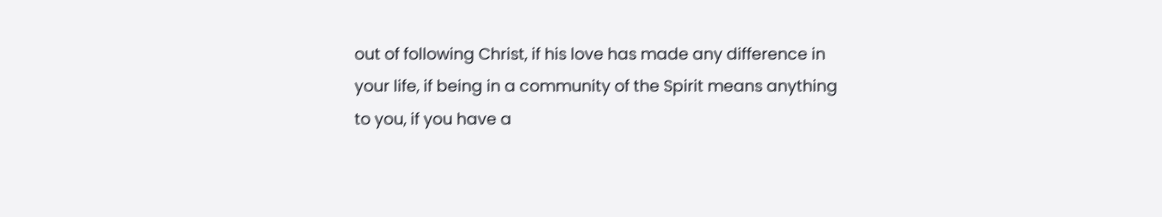out of following Christ, if his love has made any difference in your life, if being in a community of the Spirit means anything to you, if you have a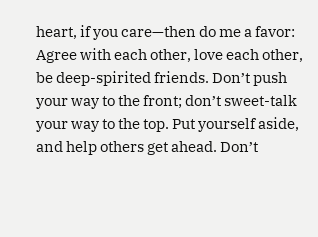heart, if you care—then do me a favor: Agree with each other, love each other, be deep-spirited friends. Don’t push your way to the front; don’t sweet-talk your way to the top. Put yourself aside, and help others get ahead. Don’t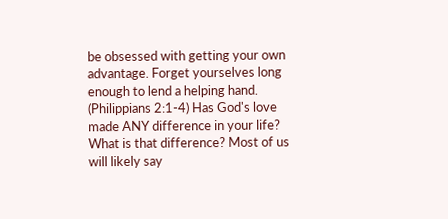be obsessed with getting your own advantage. Forget yourselves long enough to lend a helping hand. (Philippians 2:1-4) Has God's love made ANY difference in your life? What is that difference? Most of us will likely say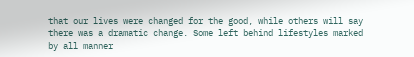that our lives were changed for the good, while others will say there was a dramatic change. Some left behind lifestyles marked by all manner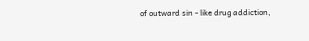of outward sin - like drug addiction,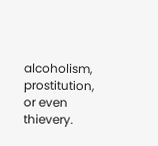alcoholism, prostitution, or even thievery.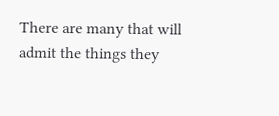There are many that will admit the things they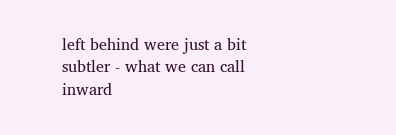left behind were just a bit subtler - what we can call inward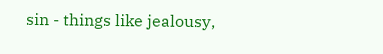sin - things like jealousy,